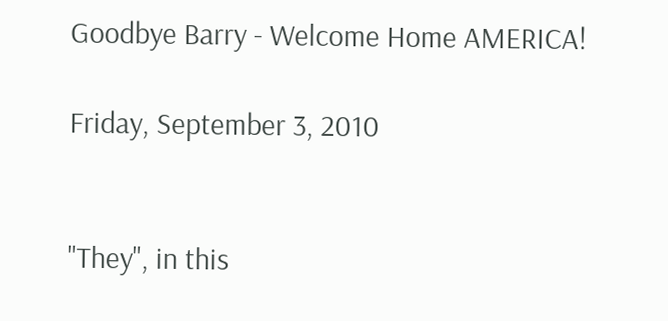Goodbye Barry - Welcome Home AMERICA!

Friday, September 3, 2010


"They", in this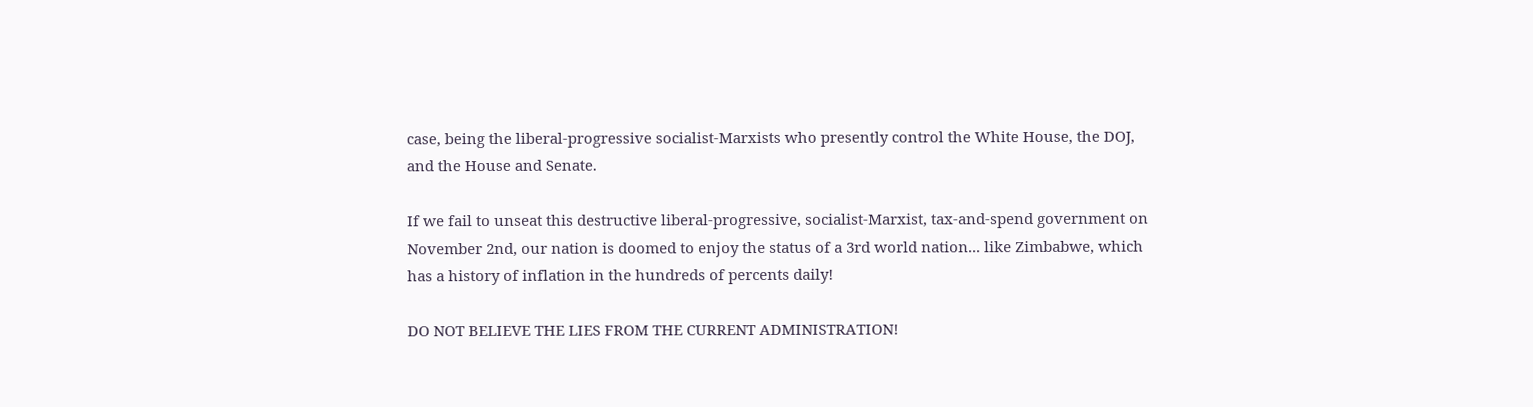case, being the liberal-progressive socialist-Marxists who presently control the White House, the DOJ, and the House and Senate.

If we fail to unseat this destructive liberal-progressive, socialist-Marxist, tax-and-spend government on November 2nd, our nation is doomed to enjoy the status of a 3rd world nation... like Zimbabwe, which has a history of inflation in the hundreds of percents daily!

DO NOT BELIEVE THE LIES FROM THE CURRENT ADMINISTRATION!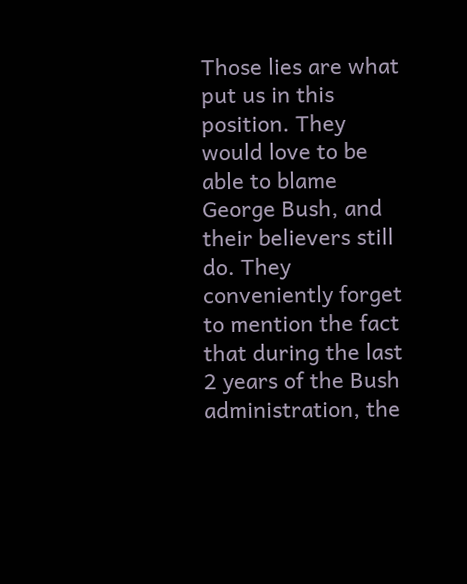Those lies are what put us in this position. They would love to be able to blame George Bush, and their believers still do. They conveniently forget to mention the fact that during the last 2 years of the Bush administration, the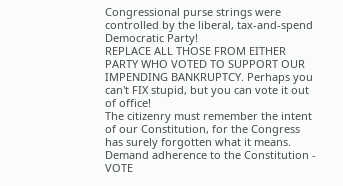Congressional purse strings were controlled by the liberal, tax-and-spend Democratic Party!
REPLACE ALL THOSE FROM EITHER PARTY WHO VOTED TO SUPPORT OUR IMPENDING BANKRUPTCY. Perhaps you can't FIX stupid, but you can vote it out of office!
The citizenry must remember the intent of our Constitution, for the Congress has surely forgotten what it means. Demand adherence to the Constitution - VOTE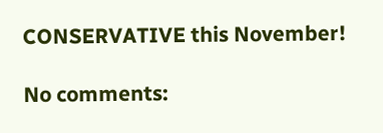CONSERVATIVE this November!

No comments: